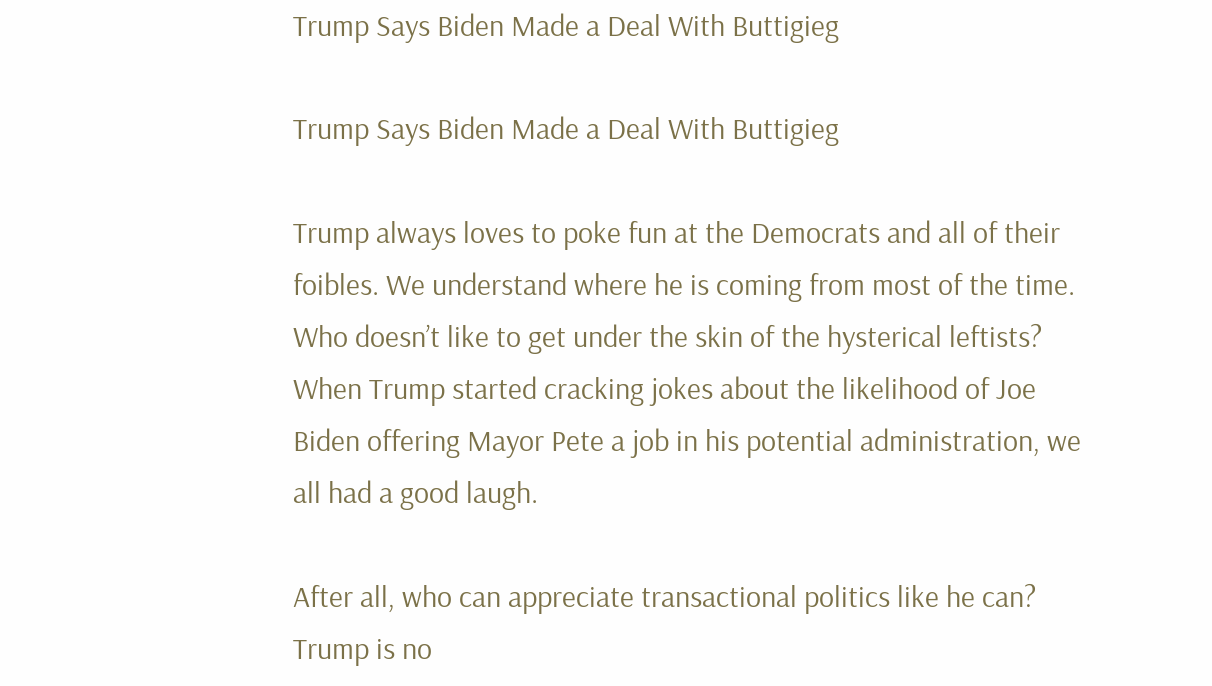Trump Says Biden Made a Deal With Buttigieg

Trump Says Biden Made a Deal With Buttigieg

Trump always loves to poke fun at the Democrats and all of their foibles. We understand where he is coming from most of the time. Who doesn’t like to get under the skin of the hysterical leftists? When Trump started cracking jokes about the likelihood of Joe Biden offering Mayor Pete a job in his potential administration, we all had a good laugh.

After all, who can appreciate transactional politics like he can? Trump is no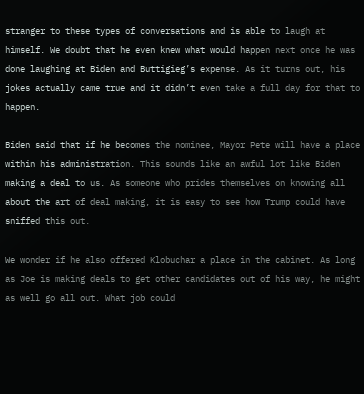stranger to these types of conversations and is able to laugh at himself. We doubt that he even knew what would happen next once he was done laughing at Biden and Buttigieg’s expense. As it turns out, his jokes actually came true and it didn’t even take a full day for that to happen.

Biden said that if he becomes the nominee, Mayor Pete will have a place within his administration. This sounds like an awful lot like Biden making a deal to us. As someone who prides themselves on knowing all about the art of deal making, it is easy to see how Trump could have sniffed this out.

We wonder if he also offered Klobuchar a place in the cabinet. As long as Joe is making deals to get other candidates out of his way, he might as well go all out. What job could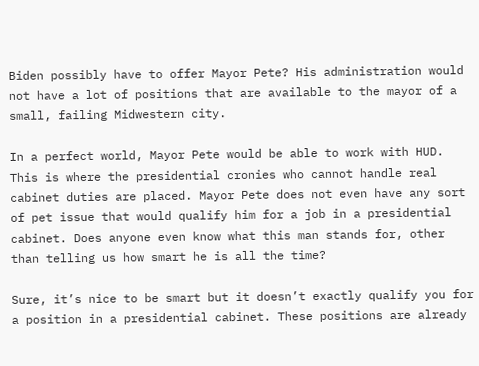Biden possibly have to offer Mayor Pete? His administration would not have a lot of positions that are available to the mayor of a small, failing Midwestern city.

In a perfect world, Mayor Pete would be able to work with HUD. This is where the presidential cronies who cannot handle real cabinet duties are placed. Mayor Pete does not even have any sort of pet issue that would qualify him for a job in a presidential cabinet. Does anyone even know what this man stands for, other than telling us how smart he is all the time?

Sure, it’s nice to be smart but it doesn’t exactly qualify you for a position in a presidential cabinet. These positions are already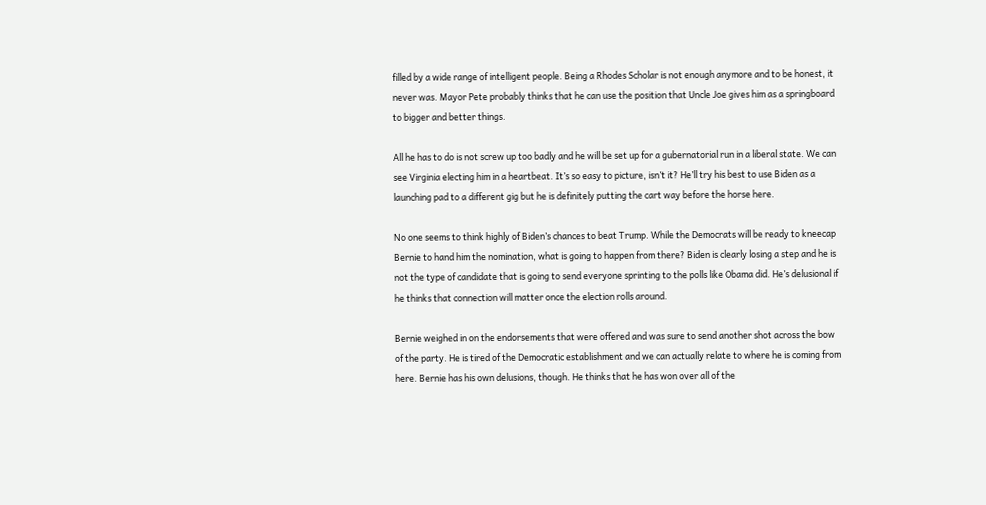filled by a wide range of intelligent people. Being a Rhodes Scholar is not enough anymore and to be honest, it never was. Mayor Pete probably thinks that he can use the position that Uncle Joe gives him as a springboard to bigger and better things.

All he has to do is not screw up too badly and he will be set up for a gubernatorial run in a liberal state. We can see Virginia electing him in a heartbeat. It’s so easy to picture, isn’t it? He’ll try his best to use Biden as a launching pad to a different gig but he is definitely putting the cart way before the horse here.

No one seems to think highly of Biden’s chances to beat Trump. While the Democrats will be ready to kneecap Bernie to hand him the nomination, what is going to happen from there? Biden is clearly losing a step and he is not the type of candidate that is going to send everyone sprinting to the polls like Obama did. He’s delusional if he thinks that connection will matter once the election rolls around.

Bernie weighed in on the endorsements that were offered and was sure to send another shot across the bow of the party. He is tired of the Democratic establishment and we can actually relate to where he is coming from here. Bernie has his own delusions, though. He thinks that he has won over all of the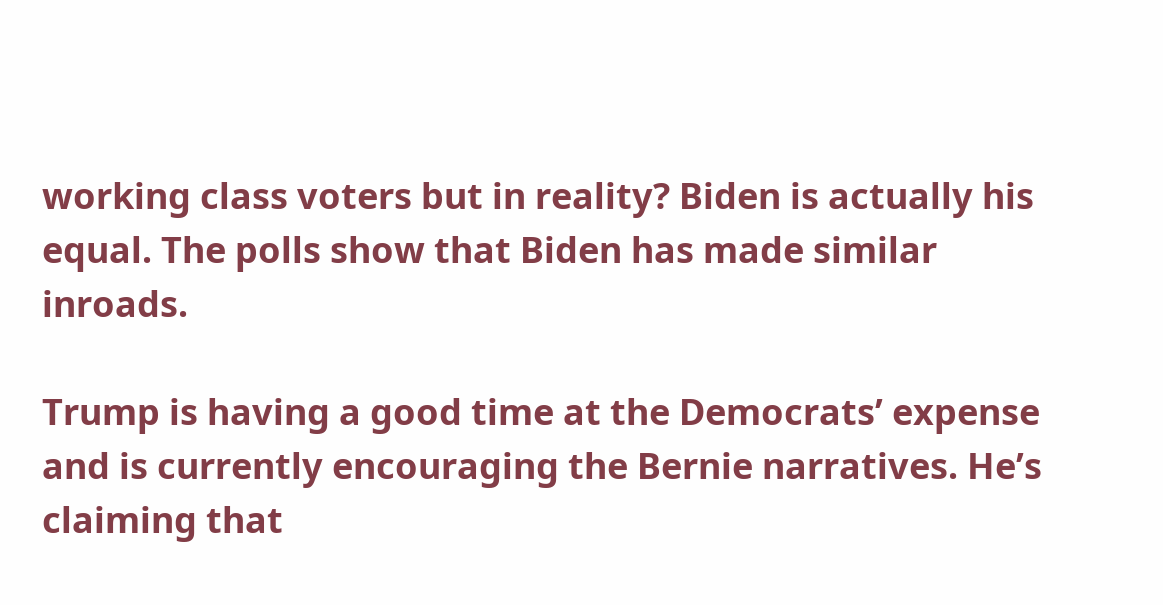working class voters but in reality? Biden is actually his equal. The polls show that Biden has made similar inroads.

Trump is having a good time at the Democrats’ expense and is currently encouraging the Bernie narratives. He’s claiming that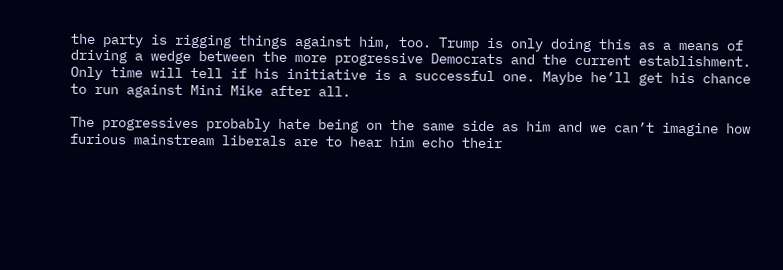the party is rigging things against him, too. Trump is only doing this as a means of driving a wedge between the more progressive Democrats and the current establishment. Only time will tell if his initiative is a successful one. Maybe he’ll get his chance to run against Mini Mike after all.

The progressives probably hate being on the same side as him and we can’t imagine how furious mainstream liberals are to hear him echo their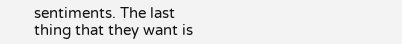sentiments. The last thing that they want is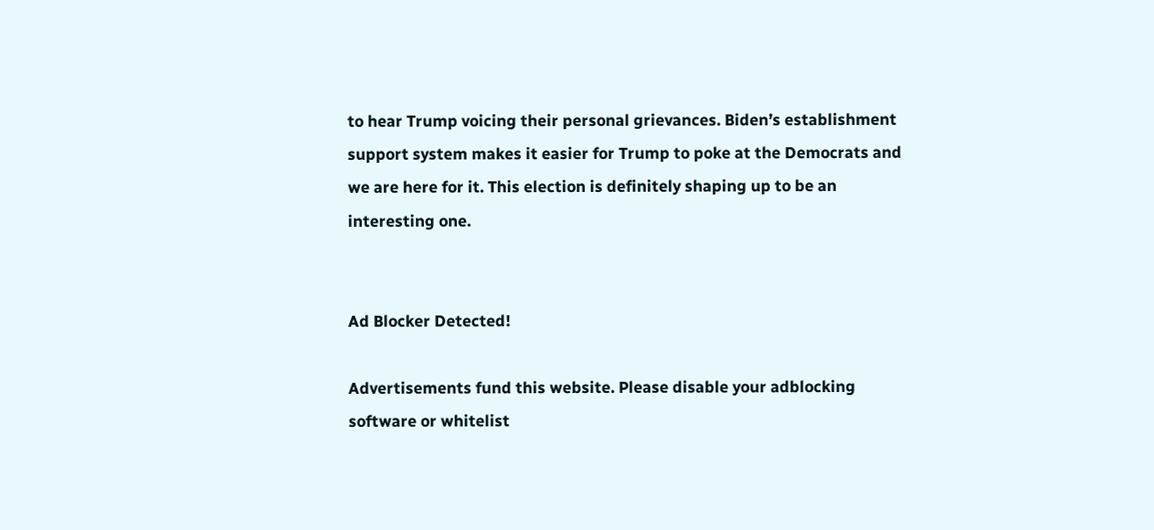to hear Trump voicing their personal grievances. Biden’s establishment support system makes it easier for Trump to poke at the Democrats and we are here for it. This election is definitely shaping up to be an interesting one.


Ad Blocker Detected!

Advertisements fund this website. Please disable your adblocking software or whitelist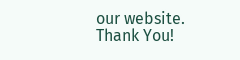our website.
Thank You!